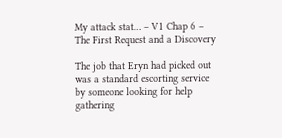My attack stat… – V1 Chap 6 – The First Request and a Discovery

The job that Eryn had picked out was a standard escorting service by someone looking for help gathering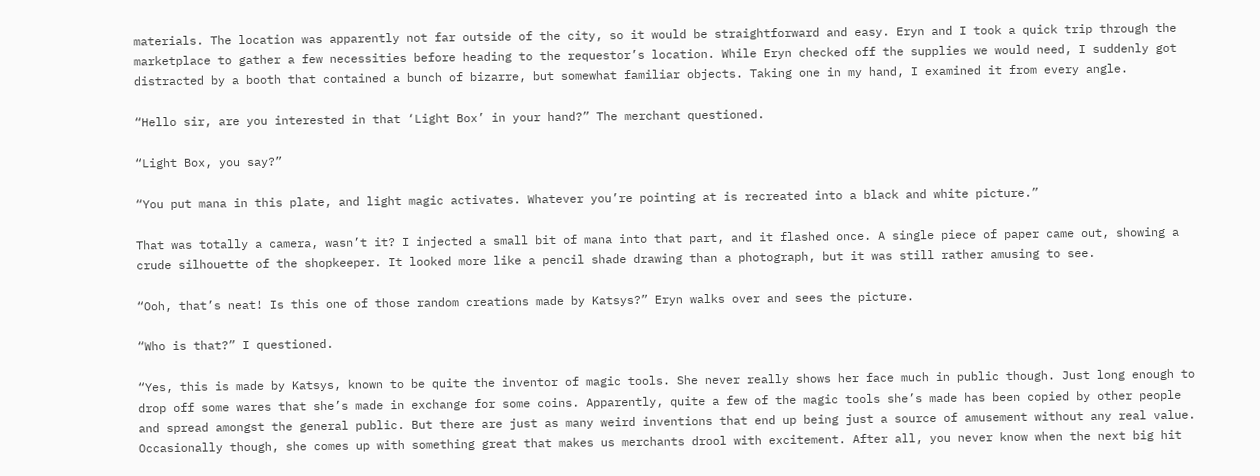materials. The location was apparently not far outside of the city, so it would be straightforward and easy. Eryn and I took a quick trip through the marketplace to gather a few necessities before heading to the requestor’s location. While Eryn checked off the supplies we would need, I suddenly got distracted by a booth that contained a bunch of bizarre, but somewhat familiar objects. Taking one in my hand, I examined it from every angle.

“Hello sir, are you interested in that ‘Light Box’ in your hand?” The merchant questioned.

“Light Box, you say?”

“You put mana in this plate, and light magic activates. Whatever you’re pointing at is recreated into a black and white picture.”

That was totally a camera, wasn’t it? I injected a small bit of mana into that part, and it flashed once. A single piece of paper came out, showing a crude silhouette of the shopkeeper. It looked more like a pencil shade drawing than a photograph, but it was still rather amusing to see.

“Ooh, that’s neat! Is this one of those random creations made by Katsys?” Eryn walks over and sees the picture.

“Who is that?” I questioned.

“Yes, this is made by Katsys, known to be quite the inventor of magic tools. She never really shows her face much in public though. Just long enough to drop off some wares that she’s made in exchange for some coins. Apparently, quite a few of the magic tools she’s made has been copied by other people and spread amongst the general public. But there are just as many weird inventions that end up being just a source of amusement without any real value. Occasionally though, she comes up with something great that makes us merchants drool with excitement. After all, you never know when the next big hit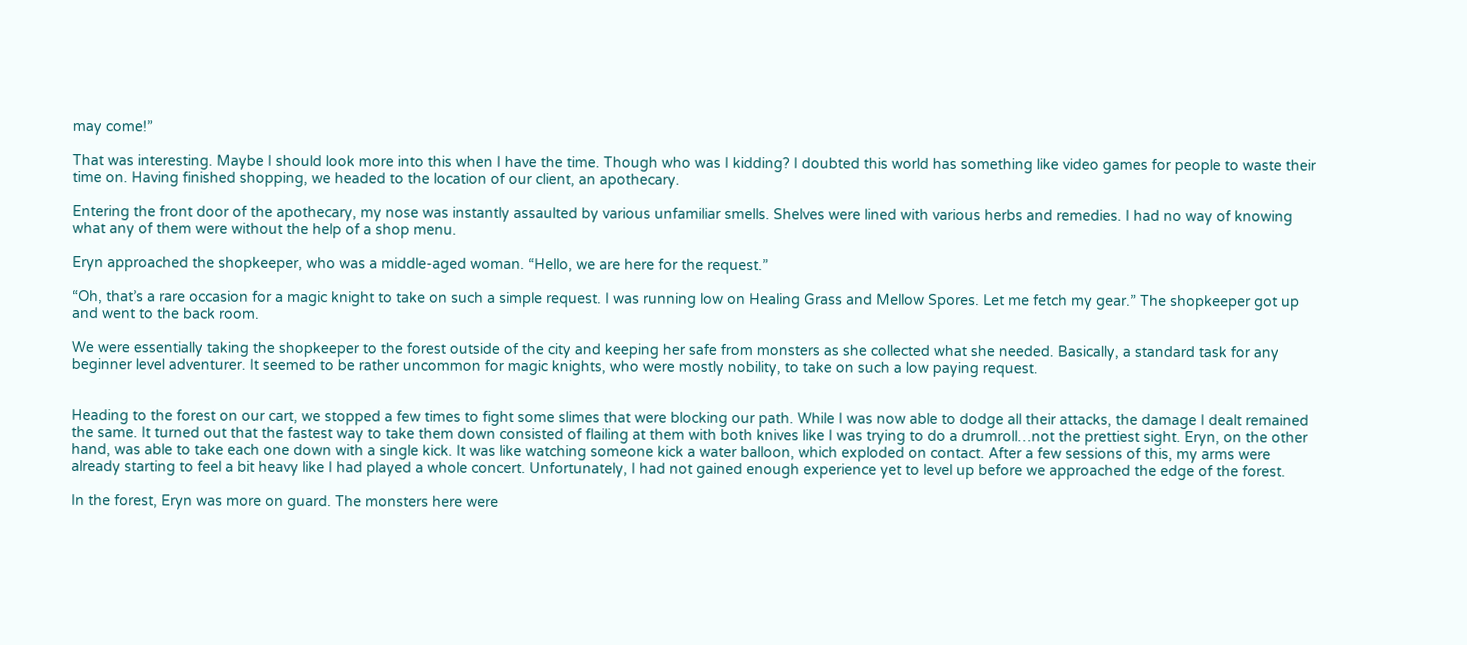may come!”

That was interesting. Maybe I should look more into this when I have the time. Though who was I kidding? I doubted this world has something like video games for people to waste their time on. Having finished shopping, we headed to the location of our client, an apothecary.

Entering the front door of the apothecary, my nose was instantly assaulted by various unfamiliar smells. Shelves were lined with various herbs and remedies. I had no way of knowing what any of them were without the help of a shop menu.

Eryn approached the shopkeeper, who was a middle-aged woman. “Hello, we are here for the request.”

“Oh, that’s a rare occasion for a magic knight to take on such a simple request. I was running low on Healing Grass and Mellow Spores. Let me fetch my gear.” The shopkeeper got up and went to the back room.

We were essentially taking the shopkeeper to the forest outside of the city and keeping her safe from monsters as she collected what she needed. Basically, a standard task for any beginner level adventurer. It seemed to be rather uncommon for magic knights, who were mostly nobility, to take on such a low paying request.


Heading to the forest on our cart, we stopped a few times to fight some slimes that were blocking our path. While I was now able to dodge all their attacks, the damage I dealt remained the same. It turned out that the fastest way to take them down consisted of flailing at them with both knives like I was trying to do a drumroll…not the prettiest sight. Eryn, on the other hand, was able to take each one down with a single kick. It was like watching someone kick a water balloon, which exploded on contact. After a few sessions of this, my arms were already starting to feel a bit heavy like I had played a whole concert. Unfortunately, I had not gained enough experience yet to level up before we approached the edge of the forest.

In the forest, Eryn was more on guard. The monsters here were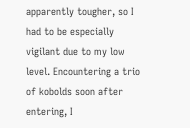apparently tougher, so I had to be especially vigilant due to my low level. Encountering a trio of kobolds soon after entering, I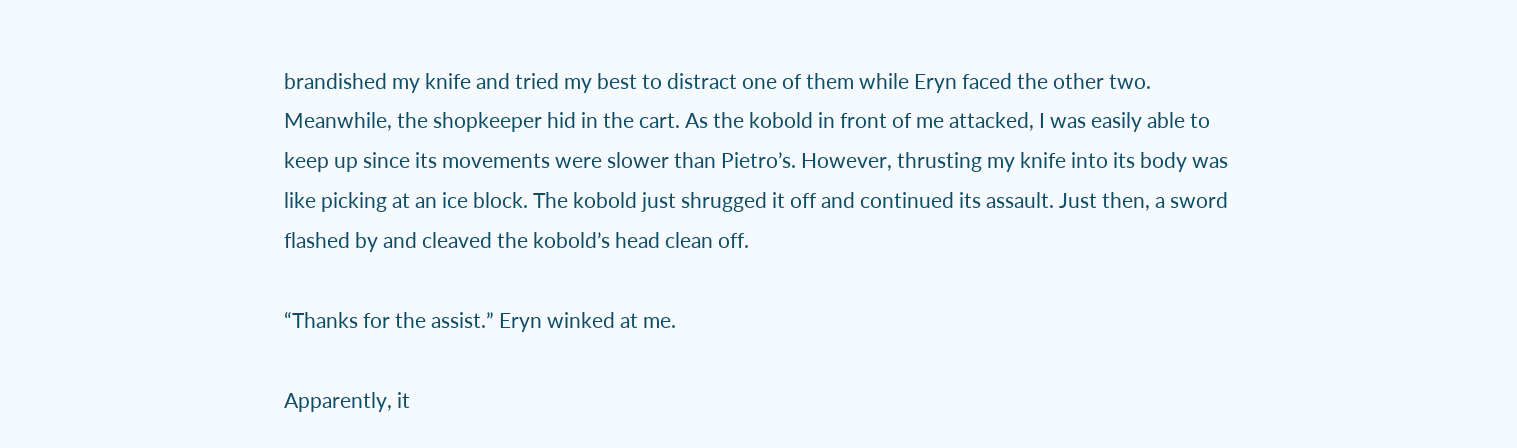brandished my knife and tried my best to distract one of them while Eryn faced the other two. Meanwhile, the shopkeeper hid in the cart. As the kobold in front of me attacked, I was easily able to keep up since its movements were slower than Pietro’s. However, thrusting my knife into its body was like picking at an ice block. The kobold just shrugged it off and continued its assault. Just then, a sword flashed by and cleaved the kobold’s head clean off.

“Thanks for the assist.” Eryn winked at me.

Apparently, it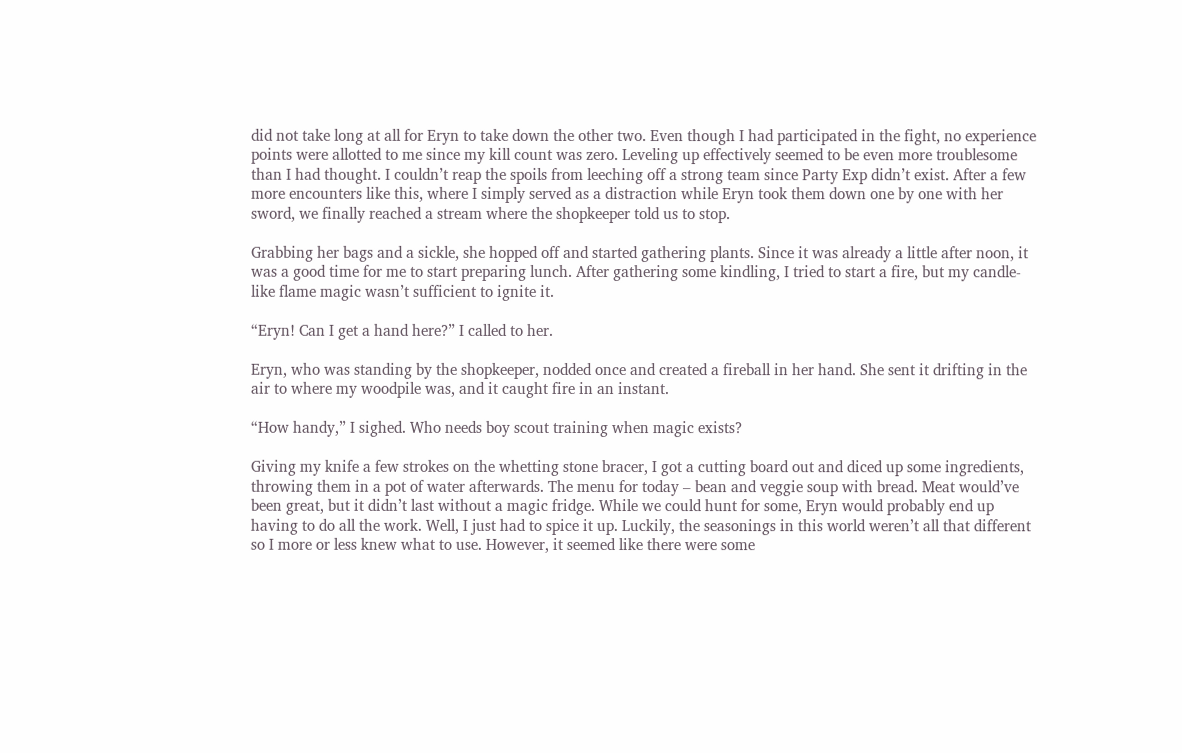did not take long at all for Eryn to take down the other two. Even though I had participated in the fight, no experience points were allotted to me since my kill count was zero. Leveling up effectively seemed to be even more troublesome than I had thought. I couldn’t reap the spoils from leeching off a strong team since Party Exp didn’t exist. After a few more encounters like this, where I simply served as a distraction while Eryn took them down one by one with her sword, we finally reached a stream where the shopkeeper told us to stop.

Grabbing her bags and a sickle, she hopped off and started gathering plants. Since it was already a little after noon, it was a good time for me to start preparing lunch. After gathering some kindling, I tried to start a fire, but my candle-like flame magic wasn’t sufficient to ignite it.

“Eryn! Can I get a hand here?” I called to her.

Eryn, who was standing by the shopkeeper, nodded once and created a fireball in her hand. She sent it drifting in the air to where my woodpile was, and it caught fire in an instant.

“How handy,” I sighed. Who needs boy scout training when magic exists?

Giving my knife a few strokes on the whetting stone bracer, I got a cutting board out and diced up some ingredients, throwing them in a pot of water afterwards. The menu for today – bean and veggie soup with bread. Meat would’ve been great, but it didn’t last without a magic fridge. While we could hunt for some, Eryn would probably end up having to do all the work. Well, I just had to spice it up. Luckily, the seasonings in this world weren’t all that different so I more or less knew what to use. However, it seemed like there were some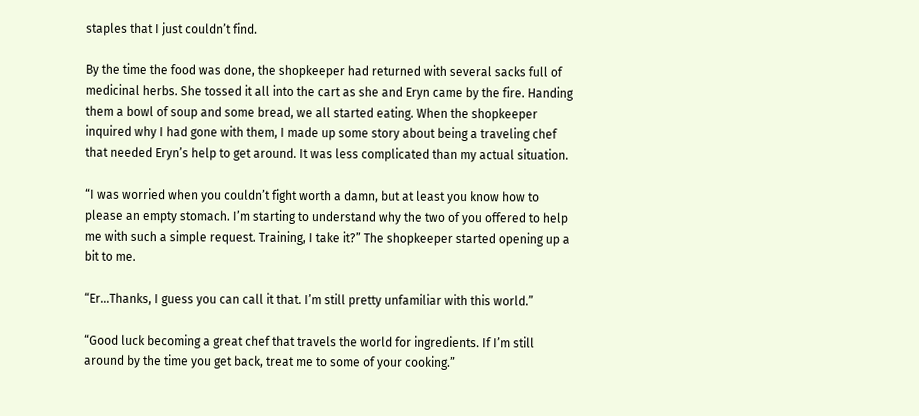staples that I just couldn’t find.

By the time the food was done, the shopkeeper had returned with several sacks full of medicinal herbs. She tossed it all into the cart as she and Eryn came by the fire. Handing them a bowl of soup and some bread, we all started eating. When the shopkeeper inquired why I had gone with them, I made up some story about being a traveling chef that needed Eryn’s help to get around. It was less complicated than my actual situation.

“I was worried when you couldn’t fight worth a damn, but at least you know how to please an empty stomach. I’m starting to understand why the two of you offered to help me with such a simple request. Training, I take it?” The shopkeeper started opening up a bit to me.

“Er…Thanks, I guess you can call it that. I’m still pretty unfamiliar with this world.”

“Good luck becoming a great chef that travels the world for ingredients. If I’m still around by the time you get back, treat me to some of your cooking.”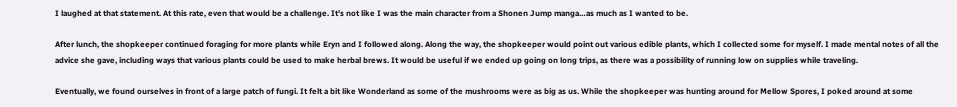I laughed at that statement. At this rate, even that would be a challenge. It’s not like I was the main character from a Shonen Jump manga…as much as I wanted to be.

After lunch, the shopkeeper continued foraging for more plants while Eryn and I followed along. Along the way, the shopkeeper would point out various edible plants, which I collected some for myself. I made mental notes of all the advice she gave, including ways that various plants could be used to make herbal brews. It would be useful if we ended up going on long trips, as there was a possibility of running low on supplies while traveling.

Eventually, we found ourselves in front of a large patch of fungi. It felt a bit like Wonderland as some of the mushrooms were as big as us. While the shopkeeper was hunting around for Mellow Spores, I poked around at some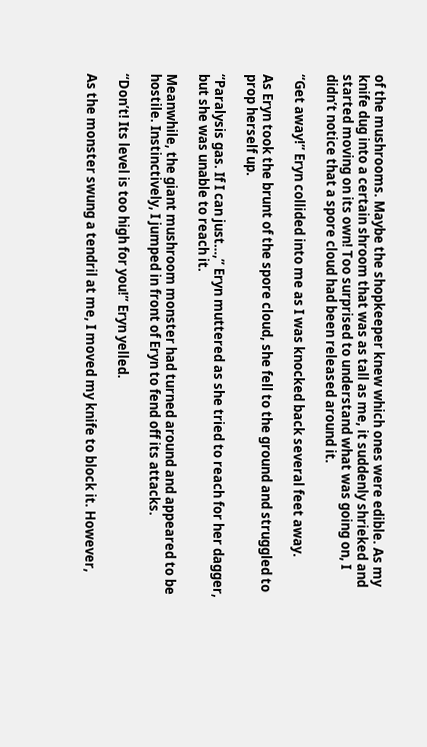of the mushrooms. Maybe the shopkeeper knew which ones were edible. As my knife dug into a certain shroom that was as tall as me, it suddenly shrieked and started moving on its own! Too surprised to understand what was going on, I didn’t notice that a spore cloud had been released around it.

“Get away!” Eryn collided into me as I was knocked back several feet away.

As Eryn took the brunt of the spore cloud, she fell to the ground and struggled to prop herself up.

“Paralysis gas. If I can just…,” Eryn muttered as she tried to reach for her dagger, but she was unable to reach it.

Meanwhile, the giant mushroom monster had turned around and appeared to be hostile. Instinctively, I jumped in front of Eryn to fend off its attacks.

“Don’t! Its level is too high for you!” Eryn yelled.

As the monster swung a tendril at me, I moved my knife to block it. However,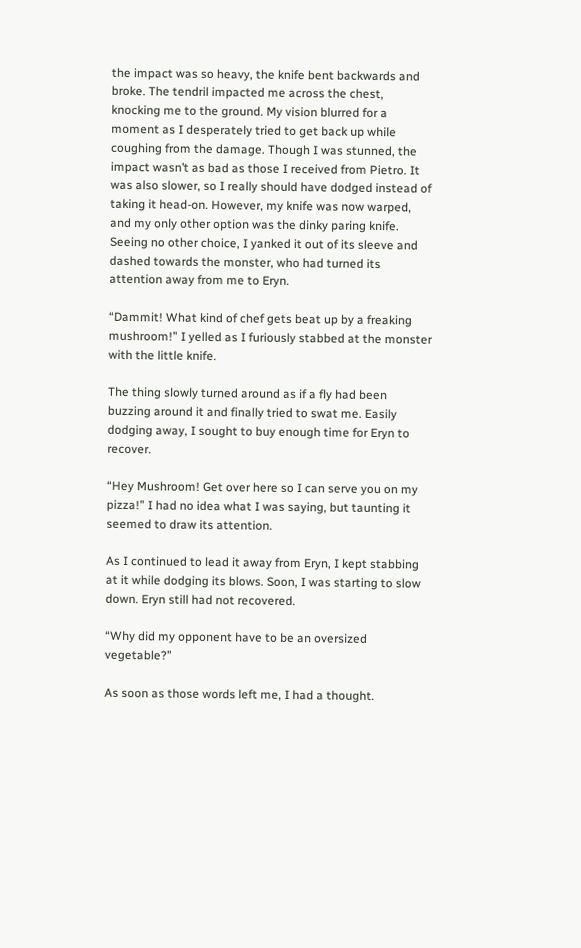the impact was so heavy, the knife bent backwards and broke. The tendril impacted me across the chest, knocking me to the ground. My vision blurred for a moment as I desperately tried to get back up while coughing from the damage. Though I was stunned, the impact wasn’t as bad as those I received from Pietro. It was also slower, so I really should have dodged instead of taking it head-on. However, my knife was now warped, and my only other option was the dinky paring knife. Seeing no other choice, I yanked it out of its sleeve and dashed towards the monster, who had turned its attention away from me to Eryn.

“Dammit! What kind of chef gets beat up by a freaking mushroom!” I yelled as I furiously stabbed at the monster with the little knife.

The thing slowly turned around as if a fly had been buzzing around it and finally tried to swat me. Easily dodging away, I sought to buy enough time for Eryn to recover.

“Hey Mushroom! Get over here so I can serve you on my pizza!” I had no idea what I was saying, but taunting it seemed to draw its attention.

As I continued to lead it away from Eryn, I kept stabbing at it while dodging its blows. Soon, I was starting to slow down. Eryn still had not recovered.

“Why did my opponent have to be an oversized vegetable?”

As soon as those words left me, I had a thought.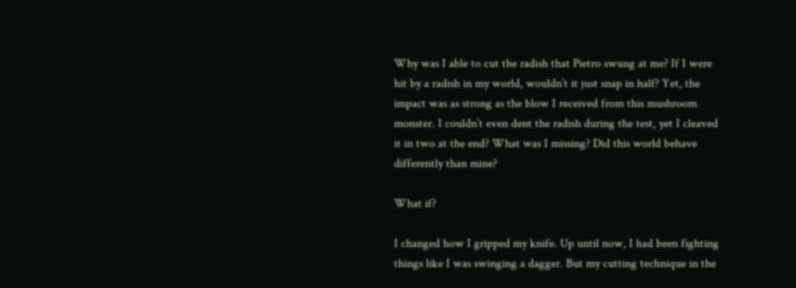Why was I able to cut the radish that Pietro swung at me? If I were hit by a radish in my world, wouldn’t it just snap in half? Yet, the impact was as strong as the blow I received from this mushroom monster. I couldn’t even dent the radish during the test, yet I cleaved it in two at the end? What was I missing? Did this world behave differently than mine?

What if?

I changed how I gripped my knife. Up until now, I had been fighting things like I was swinging a dagger. But my cutting technique in the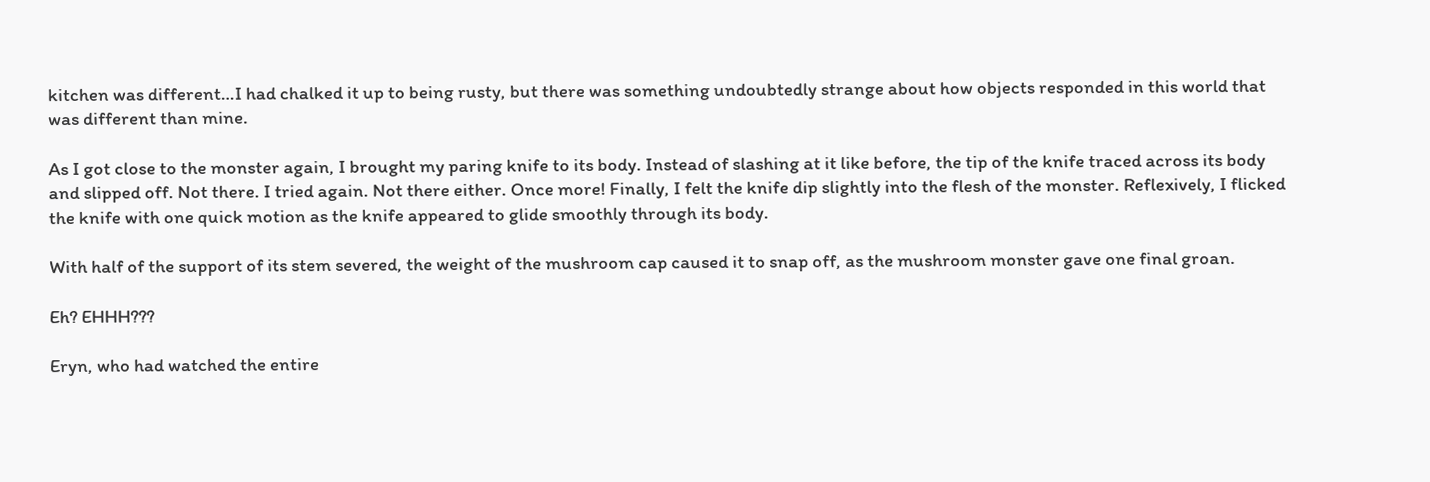kitchen was different…I had chalked it up to being rusty, but there was something undoubtedly strange about how objects responded in this world that was different than mine.

As I got close to the monster again, I brought my paring knife to its body. Instead of slashing at it like before, the tip of the knife traced across its body and slipped off. Not there. I tried again. Not there either. Once more! Finally, I felt the knife dip slightly into the flesh of the monster. Reflexively, I flicked the knife with one quick motion as the knife appeared to glide smoothly through its body.

With half of the support of its stem severed, the weight of the mushroom cap caused it to snap off, as the mushroom monster gave one final groan.

Eh? EHHH???

Eryn, who had watched the entire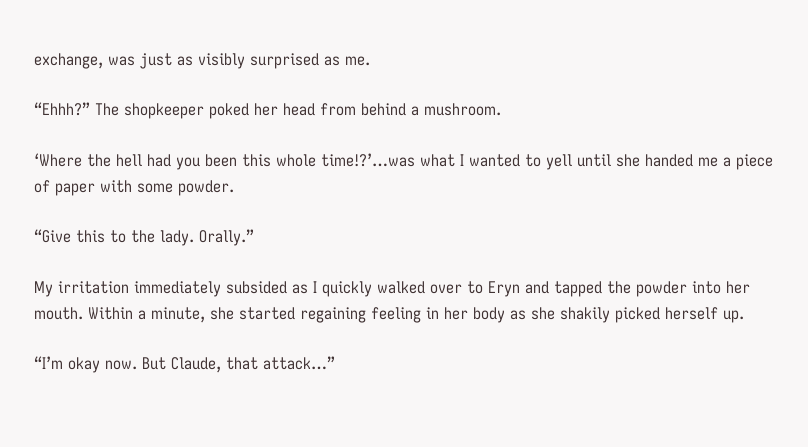exchange, was just as visibly surprised as me.

“Ehhh?” The shopkeeper poked her head from behind a mushroom.

‘Where the hell had you been this whole time!?’…was what I wanted to yell until she handed me a piece of paper with some powder.

“Give this to the lady. Orally.”

My irritation immediately subsided as I quickly walked over to Eryn and tapped the powder into her mouth. Within a minute, she started regaining feeling in her body as she shakily picked herself up.

“I’m okay now. But Claude, that attack…”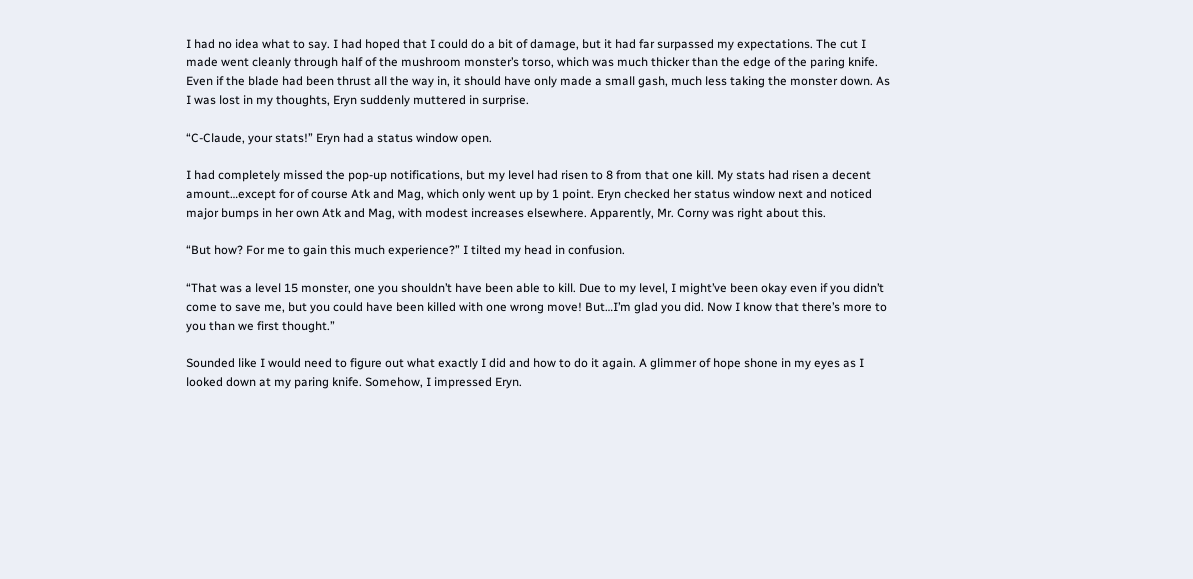I had no idea what to say. I had hoped that I could do a bit of damage, but it had far surpassed my expectations. The cut I made went cleanly through half of the mushroom monster’s torso, which was much thicker than the edge of the paring knife. Even if the blade had been thrust all the way in, it should have only made a small gash, much less taking the monster down. As I was lost in my thoughts, Eryn suddenly muttered in surprise.

“C-Claude, your stats!” Eryn had a status window open.

I had completely missed the pop-up notifications, but my level had risen to 8 from that one kill. My stats had risen a decent amount…except for of course Atk and Mag, which only went up by 1 point. Eryn checked her status window next and noticed major bumps in her own Atk and Mag, with modest increases elsewhere. Apparently, Mr. Corny was right about this.

“But how? For me to gain this much experience?” I tilted my head in confusion.

“That was a level 15 monster, one you shouldn’t have been able to kill. Due to my level, I might’ve been okay even if you didn’t come to save me, but you could have been killed with one wrong move! But…I’m glad you did. Now I know that there’s more to you than we first thought.”

Sounded like I would need to figure out what exactly I did and how to do it again. A glimmer of hope shone in my eyes as I looked down at my paring knife. Somehow, I impressed Eryn.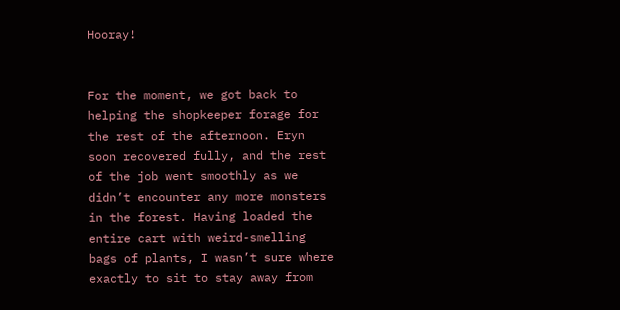Hooray!


For the moment, we got back to helping the shopkeeper forage for the rest of the afternoon. Eryn soon recovered fully, and the rest of the job went smoothly as we didn’t encounter any more monsters in the forest. Having loaded the entire cart with weird-smelling bags of plants, I wasn’t sure where exactly to sit to stay away from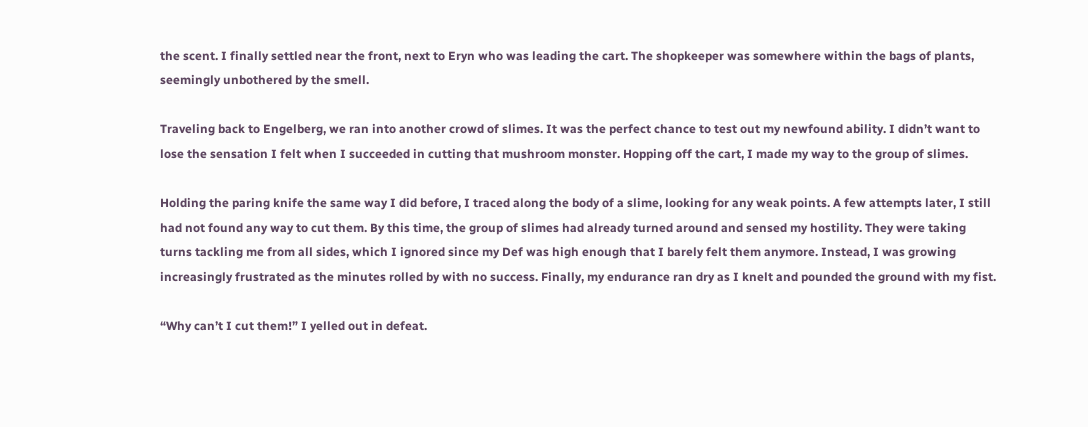the scent. I finally settled near the front, next to Eryn who was leading the cart. The shopkeeper was somewhere within the bags of plants, seemingly unbothered by the smell.

Traveling back to Engelberg, we ran into another crowd of slimes. It was the perfect chance to test out my newfound ability. I didn’t want to lose the sensation I felt when I succeeded in cutting that mushroom monster. Hopping off the cart, I made my way to the group of slimes.

Holding the paring knife the same way I did before, I traced along the body of a slime, looking for any weak points. A few attempts later, I still had not found any way to cut them. By this time, the group of slimes had already turned around and sensed my hostility. They were taking turns tackling me from all sides, which I ignored since my Def was high enough that I barely felt them anymore. Instead, I was growing increasingly frustrated as the minutes rolled by with no success. Finally, my endurance ran dry as I knelt and pounded the ground with my fist.

“Why can’t I cut them!” I yelled out in defeat.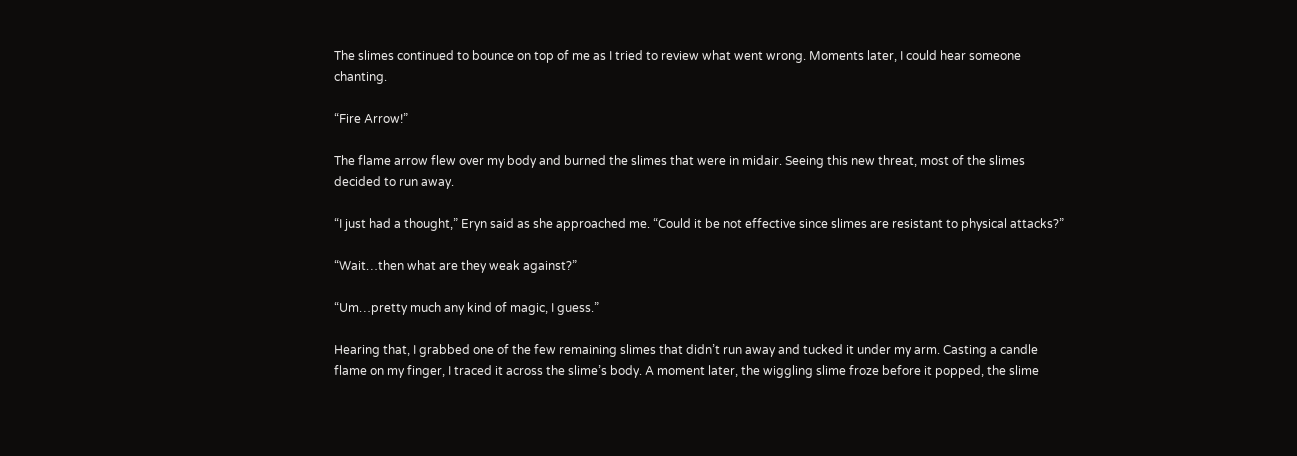The slimes continued to bounce on top of me as I tried to review what went wrong. Moments later, I could hear someone chanting.

“Fire Arrow!”

The flame arrow flew over my body and burned the slimes that were in midair. Seeing this new threat, most of the slimes decided to run away.

“I just had a thought,” Eryn said as she approached me. “Could it be not effective since slimes are resistant to physical attacks?”

“Wait…then what are they weak against?”

“Um…pretty much any kind of magic, I guess.”

Hearing that, I grabbed one of the few remaining slimes that didn’t run away and tucked it under my arm. Casting a candle flame on my finger, I traced it across the slime’s body. A moment later, the wiggling slime froze before it popped, the slime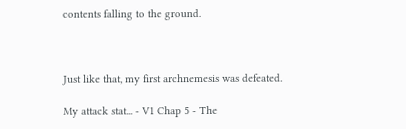contents falling to the ground.



Just like that, my first archnemesis was defeated.

My attack stat... - V1 Chap 5 - The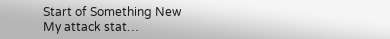Start of Something New
My attack stat…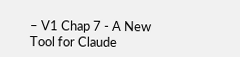– V1 Chap 7 - A New Tool for Claude